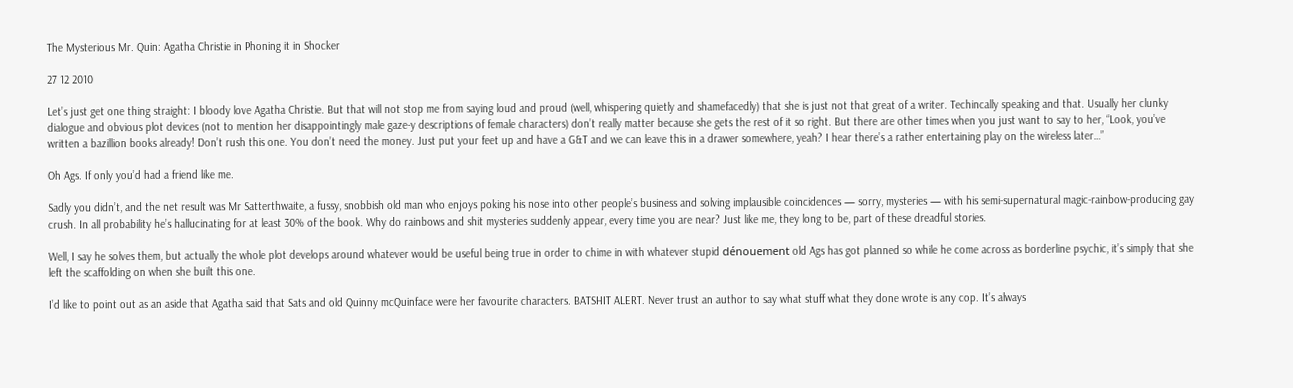The Mysterious Mr. Quin: Agatha Christie in Phoning it in Shocker

27 12 2010

Let’s just get one thing straight: I bloody love Agatha Christie. But that will not stop me from saying loud and proud (well, whispering quietly and shamefacedly) that she is just not that great of a writer. Techincally speaking and that. Usually her clunky dialogue and obvious plot devices (not to mention her disappointingly male gaze-y descriptions of female characters) don’t really matter because she gets the rest of it so right. But there are other times when you just want to say to her, “Look, you’ve written a bazillion books already! Don’t rush this one. You don’t need the money. Just put your feet up and have a G&T and we can leave this in a drawer somewhere, yeah? I hear there’s a rather entertaining play on the wireless later…”

Oh Ags. If only you’d had a friend like me.

Sadly you didn’t, and the net result was Mr Satterthwaite, a fussy, snobbish old man who enjoys poking his nose into other people’s business and solving implausible coincidences — sorry, mysteries — with his semi-supernatural magic-rainbow-producing gay crush. In all probability he’s hallucinating for at least 30% of the book. Why do rainbows and shit mysteries suddenly appear, every time you are near? Just like me, they long to be, part of these dreadful stories.

Well, I say he solves them, but actually the whole plot develops around whatever would be useful being true in order to chime in with whatever stupid dénouement old Ags has got planned so while he come across as borderline psychic, it’s simply that she left the scaffolding on when she built this one.

I’d like to point out as an aside that Agatha said that Sats and old Quinny mcQuinface were her favourite characters. BATSHIT ALERT. Never trust an author to say what stuff what they done wrote is any cop. It’s always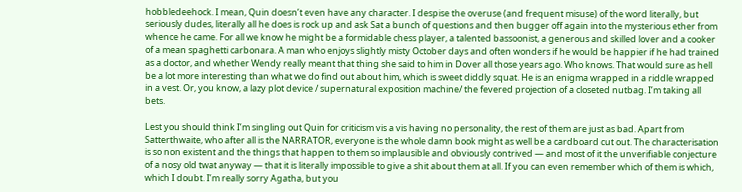hobbledeehock. I mean, Quin doesn’t even have any character. I despise the overuse (and frequent misuse) of the word literally, but seriously dudes, literally all he does is rock up and ask Sat a bunch of questions and then bugger off again into the mysterious ether from whence he came. For all we know he might be a formidable chess player, a talented bassoonist, a generous and skilled lover and a cooker of a mean spaghetti carbonara. A man who enjoys slightly misty October days and often wonders if he would be happier if he had trained as a doctor, and whether Wendy really meant that thing she said to him in Dover all those years ago. Who knows. That would sure as hell be a lot more interesting than what we do find out about him, which is sweet diddly squat. He is an enigma wrapped in a riddle wrapped in a vest. Or, you know, a lazy plot device / supernatural exposition machine/ the fevered projection of a closeted nutbag. I’m taking all bets.

Lest you should think I’m singling out Quin for criticism vis a vis having no personality, the rest of them are just as bad. Apart from Satterthwaite, who after all is the NARRATOR, everyone is the whole damn book might as well be a cardboard cut out. The characterisation is so non existent and the things that happen to them so implausible and obviously contrived — and most of it the unverifiable conjecture of a nosy old twat anyway — that it is literally impossible to give a shit about them at all. If you can even remember which of them is which, which I doubt. I’m really sorry Agatha, but you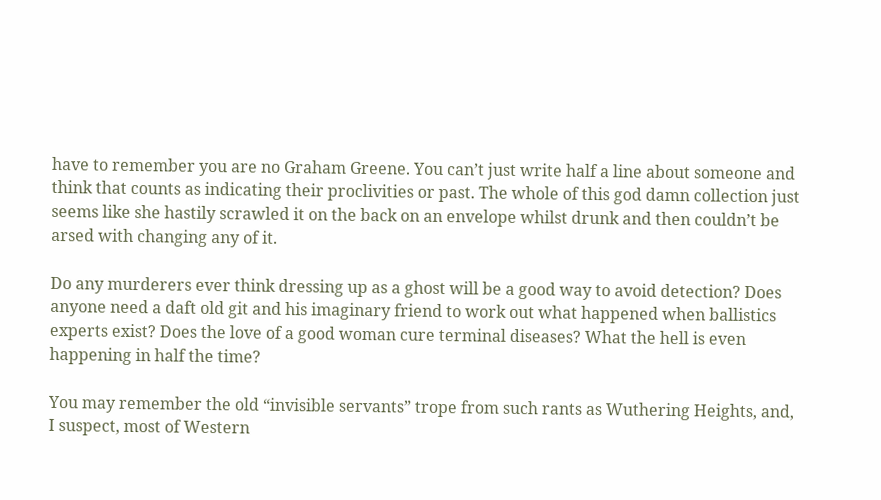have to remember you are no Graham Greene. You can’t just write half a line about someone and think that counts as indicating their proclivities or past. The whole of this god damn collection just seems like she hastily scrawled it on the back on an envelope whilst drunk and then couldn’t be arsed with changing any of it.

Do any murderers ever think dressing up as a ghost will be a good way to avoid detection? Does anyone need a daft old git and his imaginary friend to work out what happened when ballistics experts exist? Does the love of a good woman cure terminal diseases? What the hell is even happening in half the time?

You may remember the old “invisible servants” trope from such rants as Wuthering Heights, and, I suspect, most of Western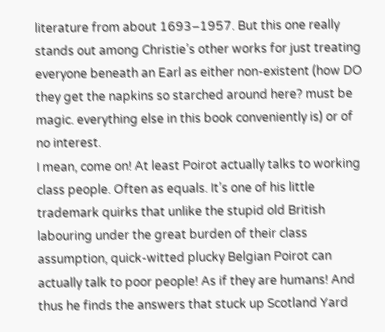literature from about 1693–1957. But this one really stands out among Christie’s other works for just treating everyone beneath an Earl as either non-existent (how DO they get the napkins so starched around here? must be magic. everything else in this book conveniently is) or of no interest.
I mean, come on! At least Poirot actually talks to working class people. Often as equals. It’s one of his little trademark quirks that unlike the stupid old British labouring under the great burden of their class assumption, quick-witted plucky Belgian Poirot can actually talk to poor people! As if they are humans! And thus he finds the answers that stuck up Scotland Yard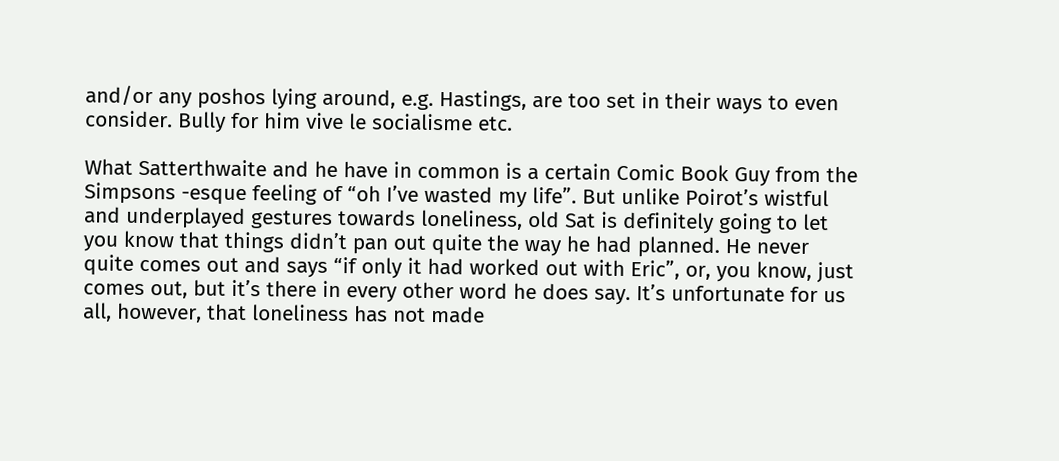and/or any poshos lying around, e.g. Hastings, are too set in their ways to even consider. Bully for him vive le socialisme etc.

What Satterthwaite and he have in common is a certain Comic Book Guy from the Simpsons -esque feeling of “oh I’ve wasted my life”. But unlike Poirot’s wistful and underplayed gestures towards loneliness, old Sat is definitely going to let you know that things didn’t pan out quite the way he had planned. He never quite comes out and says “if only it had worked out with Eric”, or, you know, just comes out, but it’s there in every other word he does say. It’s unfortunate for us all, however, that loneliness has not made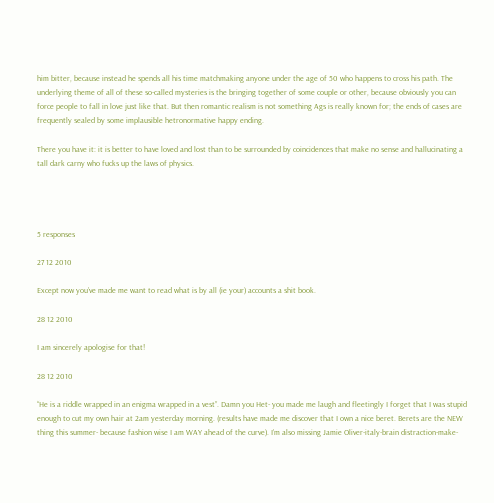him bitter, because instead he spends all his time matchmaking anyone under the age of 50 who happens to cross his path. The underlying theme of all of these so-called mysteries is the bringing together of some couple or other, because obviously you can force people to fall in love just like that. But then romantic realism is not something Ags is really known for; the ends of cases are frequently sealed by some implausible hetronormative happy ending.

There you have it: it is better to have loved and lost than to be surrounded by coincidences that make no sense and hallucinating a tall dark carny who fucks up the laws of physics.




5 responses

27 12 2010

Except now you’ve made me want to read what is by all (ie your) accounts a shit book.

28 12 2010

I am sincerely apologise for that!

28 12 2010

“He is a riddle wrapped in an enigma wrapped in a vest”. Damn you Het- you made me laugh and fleetingly I forget that I was stupid enough to cut my own hair at 2am yesterday morning. (results have made me discover that I own a nice beret. Berets are the NEW thing this summer- because fashion wise I am WAY ahead of the curve). I’m also missing Jamie Oliver-italy-brain distraction-make-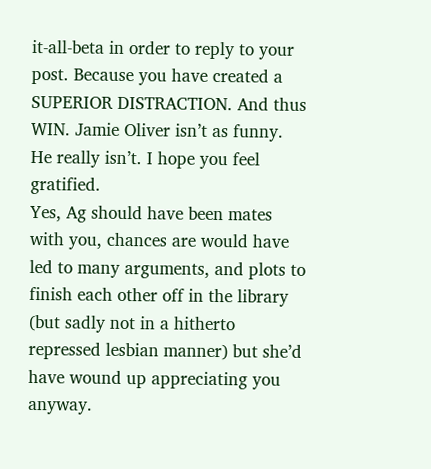it-all-beta in order to reply to your post. Because you have created a SUPERIOR DISTRACTION. And thus WIN. Jamie Oliver isn’t as funny. He really isn’t. I hope you feel gratified.
Yes, Ag should have been mates with you, chances are would have led to many arguments, and plots to finish each other off in the library (but sadly not in a hitherto repressed lesbian manner) but she’d have wound up appreciating you anyway.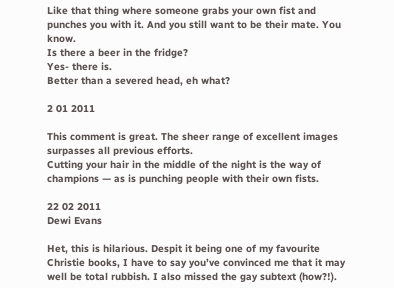Like that thing where someone grabs your own fist and punches you with it. And you still want to be their mate. You know.
Is there a beer in the fridge?
Yes- there is.
Better than a severed head, eh what?

2 01 2011

This comment is great. The sheer range of excellent images surpasses all previous efforts.
Cutting your hair in the middle of the night is the way of champions — as is punching people with their own fists.

22 02 2011
Dewi Evans

Het, this is hilarious. Despit it being one of my favourite Christie books, I have to say you’ve convinced me that it may well be total rubbish. I also missed the gay subtext (how?!).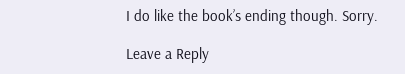I do like the book’s ending though. Sorry.

Leave a Reply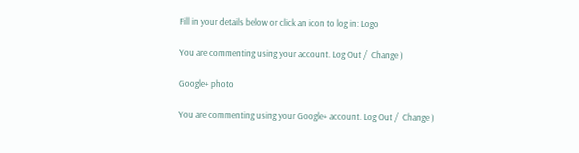Fill in your details below or click an icon to log in: Logo

You are commenting using your account. Log Out /  Change )

Google+ photo

You are commenting using your Google+ account. Log Out /  Change )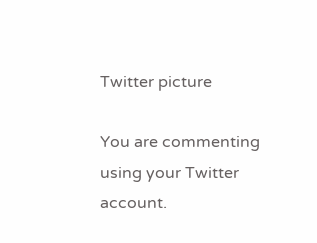Twitter picture

You are commenting using your Twitter account.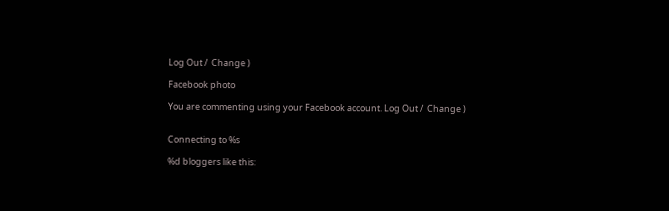Log Out /  Change )

Facebook photo

You are commenting using your Facebook account. Log Out /  Change )


Connecting to %s

%d bloggers like this: